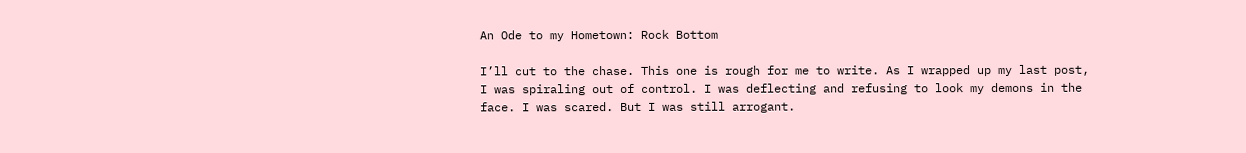An Ode to my Hometown: Rock Bottom

I’ll cut to the chase. This one is rough for me to write. As I wrapped up my last post, I was spiraling out of control. I was deflecting and refusing to look my demons in the face. I was scared. But I was still arrogant.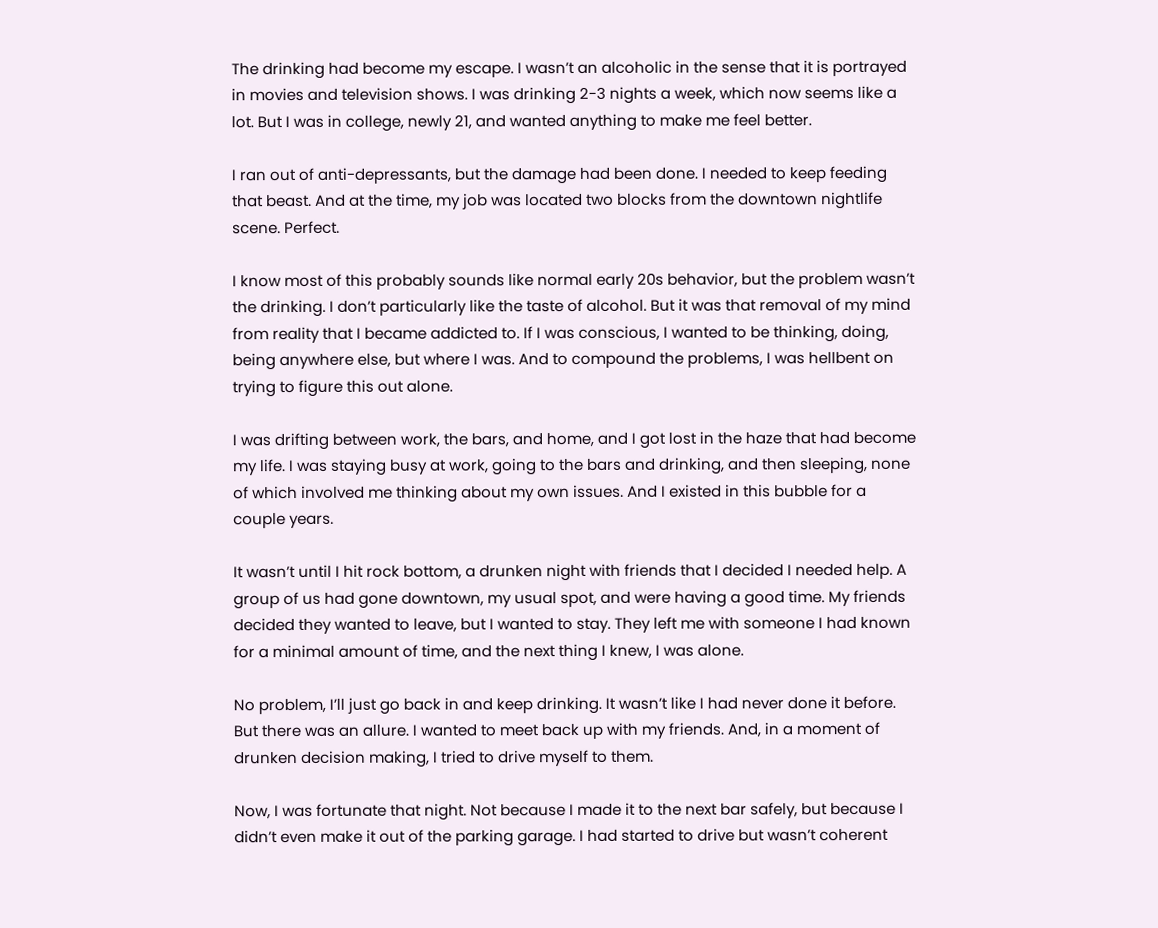The drinking had become my escape. I wasn’t an alcoholic in the sense that it is portrayed in movies and television shows. I was drinking 2-3 nights a week, which now seems like a lot. But I was in college, newly 21, and wanted anything to make me feel better.

I ran out of anti-depressants, but the damage had been done. I needed to keep feeding that beast. And at the time, my job was located two blocks from the downtown nightlife scene. Perfect.

I know most of this probably sounds like normal early 20s behavior, but the problem wasn’t the drinking. I don’t particularly like the taste of alcohol. But it was that removal of my mind from reality that I became addicted to. If I was conscious, I wanted to be thinking, doing, being anywhere else, but where I was. And to compound the problems, I was hellbent on trying to figure this out alone.

I was drifting between work, the bars, and home, and I got lost in the haze that had become my life. I was staying busy at work, going to the bars and drinking, and then sleeping, none of which involved me thinking about my own issues. And I existed in this bubble for a couple years.

It wasn’t until I hit rock bottom, a drunken night with friends that I decided I needed help. A group of us had gone downtown, my usual spot, and were having a good time. My friends decided they wanted to leave, but I wanted to stay. They left me with someone I had known for a minimal amount of time, and the next thing I knew, I was alone.

No problem, I’ll just go back in and keep drinking. It wasn’t like I had never done it before. But there was an allure. I wanted to meet back up with my friends. And, in a moment of drunken decision making, I tried to drive myself to them.

Now, I was fortunate that night. Not because I made it to the next bar safely, but because I didn’t even make it out of the parking garage. I had started to drive but wasn’t coherent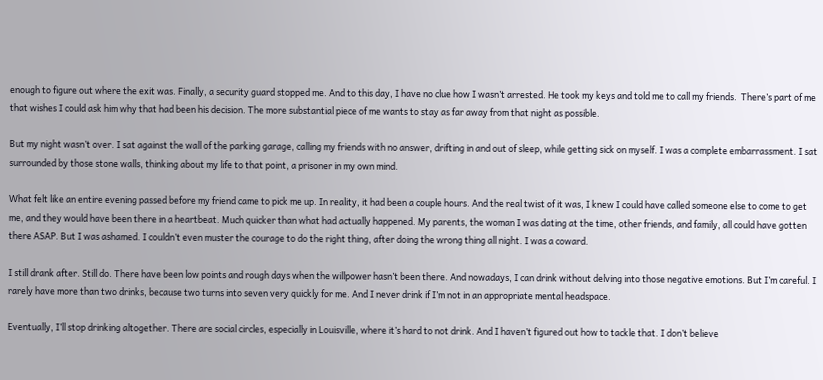enough to figure out where the exit was. Finally, a security guard stopped me. And to this day, I have no clue how I wasn’t arrested. He took my keys and told me to call my friends.  There’s part of me that wishes I could ask him why that had been his decision. The more substantial piece of me wants to stay as far away from that night as possible.

But my night wasn’t over. I sat against the wall of the parking garage, calling my friends with no answer, drifting in and out of sleep, while getting sick on myself. I was a complete embarrassment. I sat surrounded by those stone walls, thinking about my life to that point, a prisoner in my own mind.

What felt like an entire evening passed before my friend came to pick me up. In reality, it had been a couple hours. And the real twist of it was, I knew I could have called someone else to come to get me, and they would have been there in a heartbeat. Much quicker than what had actually happened. My parents, the woman I was dating at the time, other friends, and family, all could have gotten there ASAP. But I was ashamed. I couldn’t even muster the courage to do the right thing, after doing the wrong thing all night. I was a coward.

I still drank after. Still do. There have been low points and rough days when the willpower hasn’t been there. And nowadays, I can drink without delving into those negative emotions. But I’m careful. I rarely have more than two drinks, because two turns into seven very quickly for me. And I never drink if I’m not in an appropriate mental headspace.

Eventually, I’ll stop drinking altogether. There are social circles, especially in Louisville, where it’s hard to not drink. And I haven’t figured out how to tackle that. I don’t believe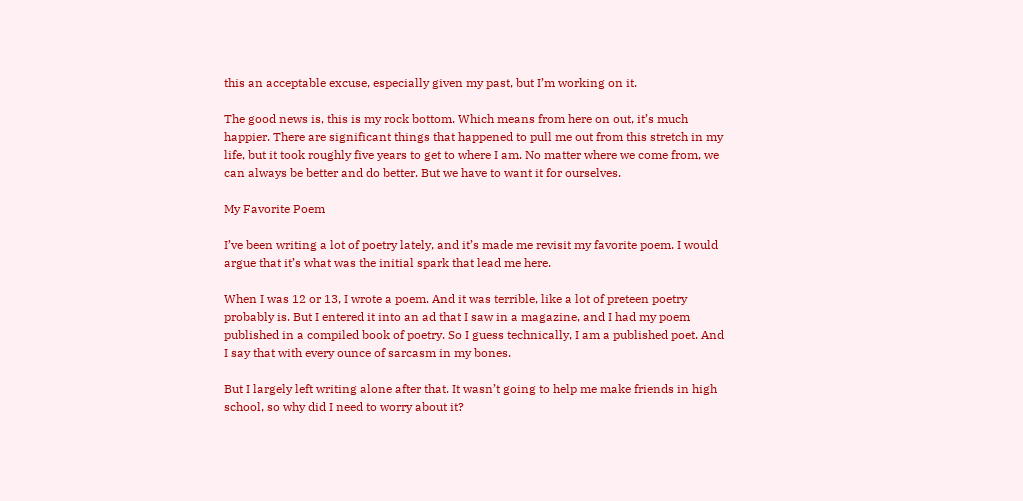this an acceptable excuse, especially given my past, but I’m working on it.

The good news is, this is my rock bottom. Which means from here on out, it’s much happier. There are significant things that happened to pull me out from this stretch in my life, but it took roughly five years to get to where I am. No matter where we come from, we can always be better and do better. But we have to want it for ourselves.

My Favorite Poem

I’ve been writing a lot of poetry lately, and it’s made me revisit my favorite poem. I would argue that it’s what was the initial spark that lead me here.

When I was 12 or 13, I wrote a poem. And it was terrible, like a lot of preteen poetry probably is. But I entered it into an ad that I saw in a magazine, and I had my poem published in a compiled book of poetry. So I guess technically, I am a published poet. And I say that with every ounce of sarcasm in my bones.

But I largely left writing alone after that. It wasn’t going to help me make friends in high school, so why did I need to worry about it?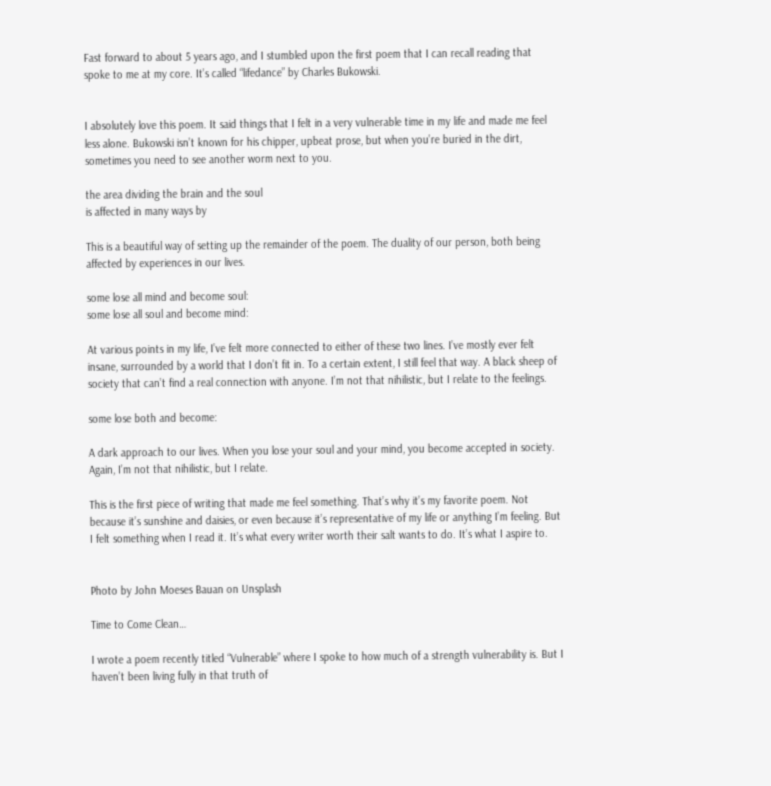Fast forward to about 5 years ago, and I stumbled upon the first poem that I can recall reading that spoke to me at my core. It’s called “lifedance” by Charles Bukowski.


I absolutely love this poem. It said things that I felt in a very vulnerable time in my life and made me feel less alone. Bukowski isn’t known for his chipper, upbeat prose, but when you’re buried in the dirt, sometimes you need to see another worm next to you.

the area dividing the brain and the soul
is affected in many ways by

This is a beautiful way of setting up the remainder of the poem. The duality of our person, both being affected by experiences in our lives.

some lose all mind and become soul:
some lose all soul and become mind:

At various points in my life, I’ve felt more connected to either of these two lines. I’ve mostly ever felt insane, surrounded by a world that I don’t fit in. To a certain extent, I still feel that way. A black sheep of society that can’t find a real connection with anyone. I’m not that nihilistic, but I relate to the feelings.

some lose both and become:

A dark approach to our lives. When you lose your soul and your mind, you become accepted in society. Again, I’m not that nihilistic, but I relate.

This is the first piece of writing that made me feel something. That’s why it’s my favorite poem. Not because it’s sunshine and daisies, or even because it’s representative of my life or anything I’m feeling. But I felt something when I read it. It’s what every writer worth their salt wants to do. It’s what I aspire to.


Photo by John Moeses Bauan on Unsplash

Time to Come Clean…

I wrote a poem recently titled “Vulnerable” where I spoke to how much of a strength vulnerability is. But I haven’t been living fully in that truth of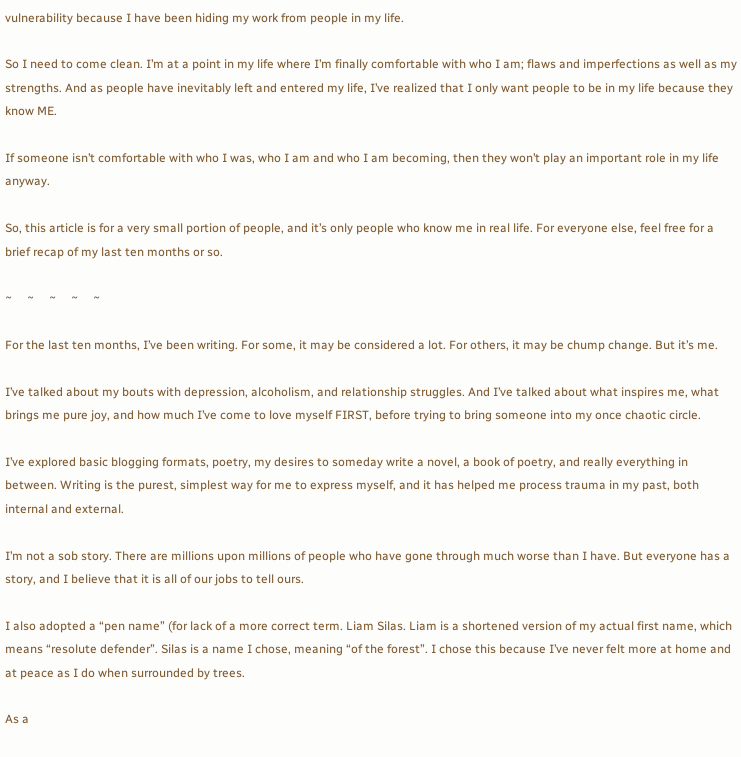vulnerability because I have been hiding my work from people in my life.

So I need to come clean. I’m at a point in my life where I’m finally comfortable with who I am; flaws and imperfections as well as my strengths. And as people have inevitably left and entered my life, I’ve realized that I only want people to be in my life because they know ME.

If someone isn’t comfortable with who I was, who I am and who I am becoming, then they won’t play an important role in my life anyway.

So, this article is for a very small portion of people, and it’s only people who know me in real life. For everyone else, feel free for a brief recap of my last ten months or so.

~     ~     ~     ~     ~

For the last ten months, I’ve been writing. For some, it may be considered a lot. For others, it may be chump change. But it’s me.

I’ve talked about my bouts with depression, alcoholism, and relationship struggles. And I’ve talked about what inspires me, what brings me pure joy, and how much I’ve come to love myself FIRST, before trying to bring someone into my once chaotic circle.

I’ve explored basic blogging formats, poetry, my desires to someday write a novel, a book of poetry, and really everything in between. Writing is the purest, simplest way for me to express myself, and it has helped me process trauma in my past, both internal and external.

I’m not a sob story. There are millions upon millions of people who have gone through much worse than I have. But everyone has a story, and I believe that it is all of our jobs to tell ours.

I also adopted a “pen name” (for lack of a more correct term. Liam Silas. Liam is a shortened version of my actual first name, which means “resolute defender”. Silas is a name I chose, meaning “of the forest”. I chose this because I’ve never felt more at home and at peace as I do when surrounded by trees.

As a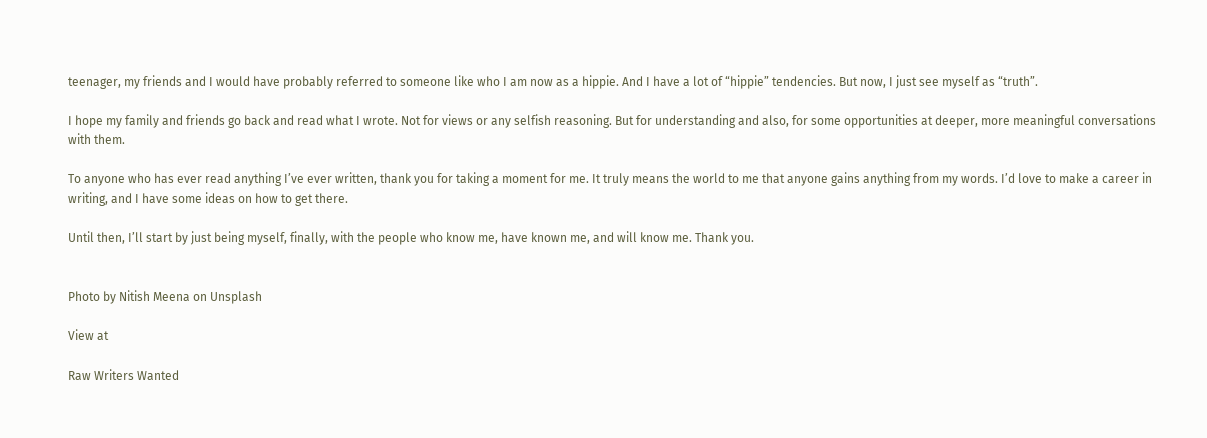teenager, my friends and I would have probably referred to someone like who I am now as a hippie. And I have a lot of “hippie” tendencies. But now, I just see myself as “truth”.

I hope my family and friends go back and read what I wrote. Not for views or any selfish reasoning. But for understanding and also, for some opportunities at deeper, more meaningful conversations with them.

To anyone who has ever read anything I’ve ever written, thank you for taking a moment for me. It truly means the world to me that anyone gains anything from my words. I’d love to make a career in writing, and I have some ideas on how to get there.

Until then, I’ll start by just being myself, finally, with the people who know me, have known me, and will know me. Thank you.


Photo by Nitish Meena on Unsplash

View at

Raw Writers Wanted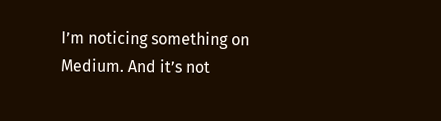I’m noticing something on Medium. And it’s not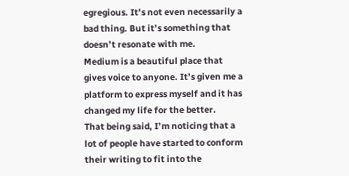egregious. It’s not even necessarily a bad thing. But it’s something that doesn’t resonate with me.
Medium is a beautiful place that gives voice to anyone. It’s given me a platform to express myself and it has changed my life for the better.
That being said, I’m noticing that a lot of people have started to conform their writing to fit into the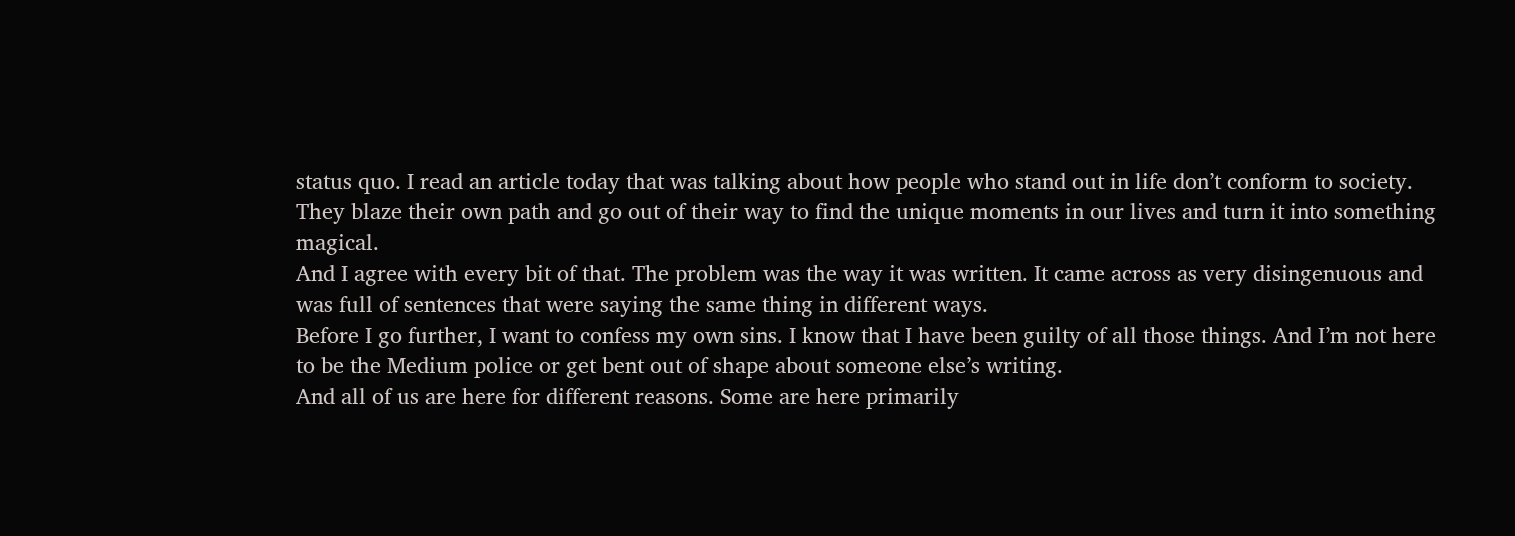status quo. I read an article today that was talking about how people who stand out in life don’t conform to society. They blaze their own path and go out of their way to find the unique moments in our lives and turn it into something magical.
And I agree with every bit of that. The problem was the way it was written. It came across as very disingenuous and was full of sentences that were saying the same thing in different ways.
Before I go further, I want to confess my own sins. I know that I have been guilty of all those things. And I’m not here to be the Medium police or get bent out of shape about someone else’s writing.
And all of us are here for different reasons. Some are here primarily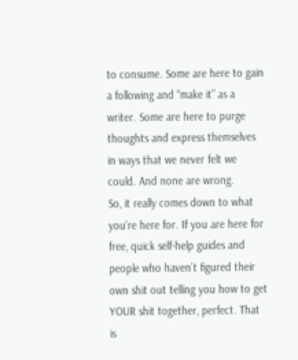to consume. Some are here to gain a following and “make it” as a writer. Some are here to purge thoughts and express themselves in ways that we never felt we could. And none are wrong.
So, it really comes down to what you’re here for. If you are here for free, quick self-help guides and people who haven’t figured their own shit out telling you how to get YOUR shit together, perfect. That is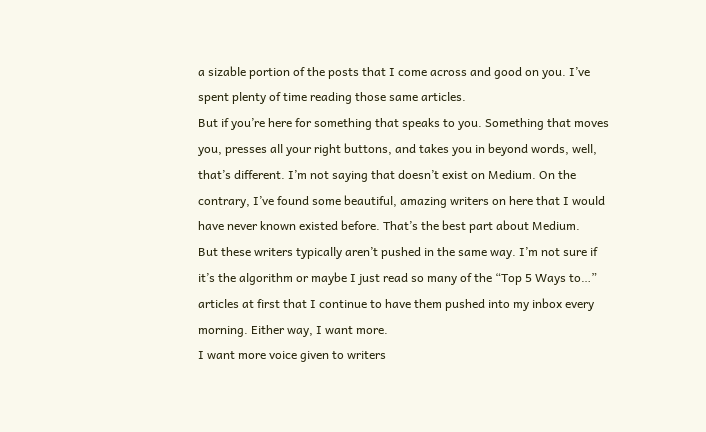a sizable portion of the posts that I come across and good on you. I’ve spent plenty of time reading those same articles.
But if you’re here for something that speaks to you. Something that moves you, presses all your right buttons, and takes you in beyond words, well, that’s different. I’m not saying that doesn’t exist on Medium. On the contrary, I’ve found some beautiful, amazing writers on here that I would have never known existed before. That’s the best part about Medium.
But these writers typically aren’t pushed in the same way. I’m not sure if it’s the algorithm or maybe I just read so many of the “Top 5 Ways to…” articles at first that I continue to have them pushed into my inbox every morning. Either way, I want more.
I want more voice given to writers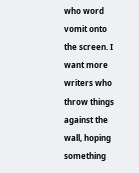who word vomit onto the screen. I want more writers who throw things against the wall, hoping something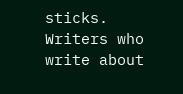sticks. Writers who write about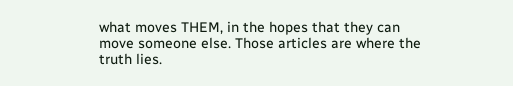what moves THEM, in the hopes that they can move someone else. Those articles are where the truth lies.